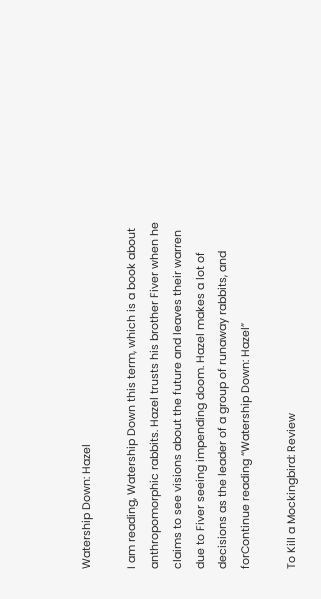Watership Down: Hazel

I am reading, Watership Down this term, which is a book about anthropomorphic rabbits. Hazel trusts his brother Fiver when he claims to see visions about the future and leaves their warren due to Fiver seeing impending doom. Hazel makes a lot of decisions as the leader of a group of runaway rabbits, and forContinue reading “Watership Down: Hazel”

To Kill a Mockingbird: Review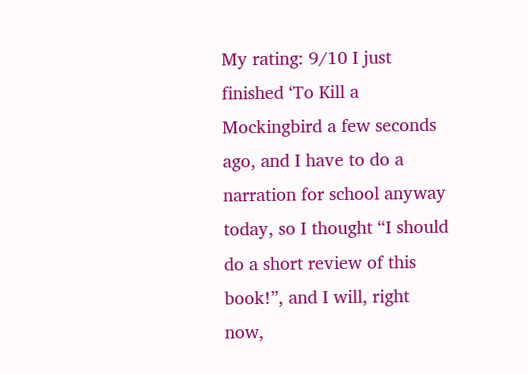My rating: 9/10 I just finished ‘To Kill a Mockingbird a few seconds ago, and I have to do a narration for school anyway today, so I thought “I should do a short review of this book!”, and I will, right now,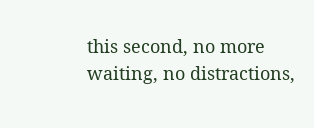this second, no more waiting, no distractions,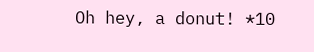Oh hey, a donut! *10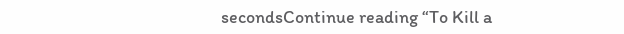secondsContinue reading “To Kill a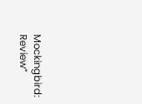Mockingbird: Review”